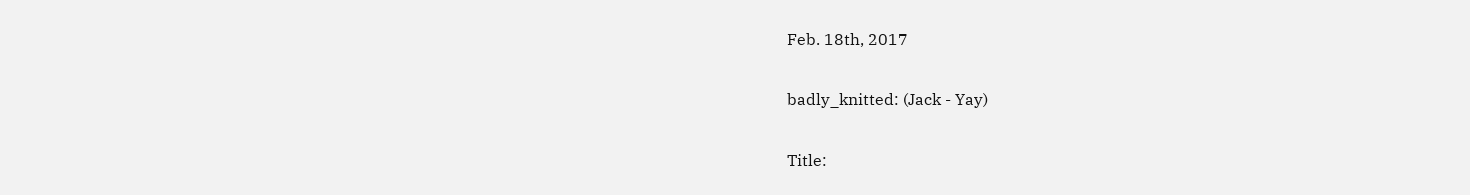Feb. 18th, 2017

badly_knitted: (Jack - Yay)

Title: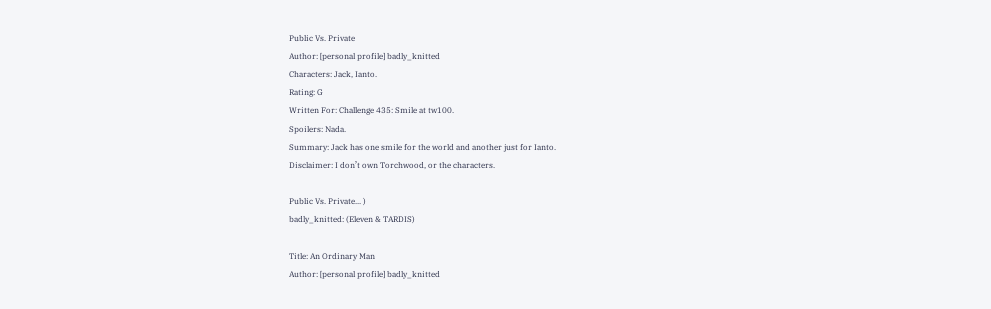Public Vs. Private
Author: [personal profile] badly_knitted
Characters: Jack, Ianto.
Rating: G
Written For: Challenge 435: Smile at tw100.
Spoilers: Nada.
Summary: Jack has one smile for the world and another just for Ianto.
Disclaimer: I don’t own Torchwood, or the characters.

Public Vs. Private... )
badly_knitted: (Eleven & TARDIS)

Title: An Ordinary Man
Author: [personal profile] badly_knitted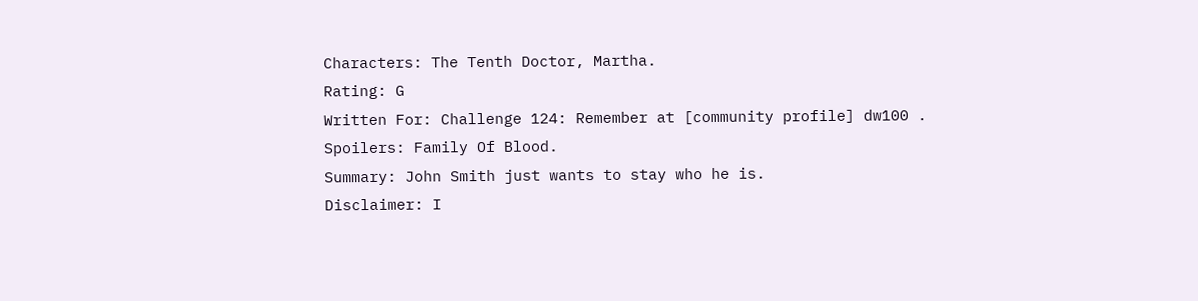Characters: The Tenth Doctor, Martha.
Rating: G
Written For: Challenge 124: Remember at [community profile] dw100 .
Spoilers: Family Of Blood.
Summary: John Smith just wants to stay who he is.
Disclaimer: I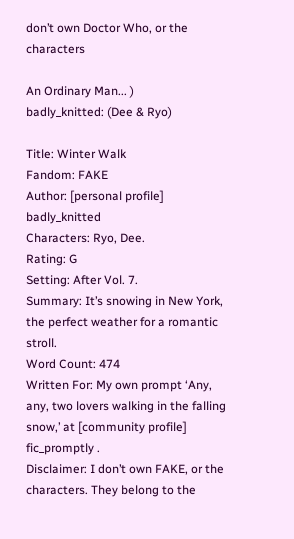don’t own Doctor Who, or the characters

An Ordinary Man... )
badly_knitted: (Dee & Ryo)

Title: Winter Walk
Fandom: FAKE
Author: [personal profile] badly_knitted
Characters: Ryo, Dee.
Rating: G
Setting: After Vol. 7.
Summary: It’s snowing in New York, the perfect weather for a romantic stroll.
Word Count: 474
Written For: My own prompt ‘Any, any, two lovers walking in the falling snow,’ at [community profile] fic_promptly .
Disclaimer: I don’t own FAKE, or the characters. They belong to the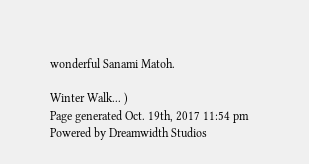wonderful Sanami Matoh.

Winter Walk... )
Page generated Oct. 19th, 2017 11:54 pm
Powered by Dreamwidth Studios